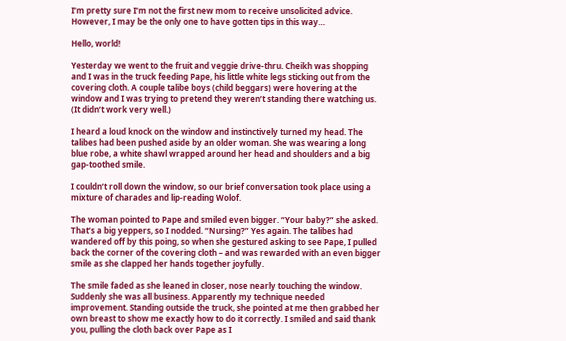I’m pretty sure I’m not the first new mom to receive unsolicited advice. However, I may be the only one to have gotten tips in this way…

Hello, world!

Yesterday we went to the fruit and veggie drive-thru. Cheikh was shopping and I was in the truck feeding Pape, his little white legs sticking out from the covering cloth. A couple talibe boys (child beggars) were hovering at the window and I was trying to pretend they weren’t standing there watching us. (It didn’t work very well.)

I heard a loud knock on the window and instinctively turned my head. The talibes had been pushed aside by an older woman. She was wearing a long blue robe, a white shawl wrapped around her head and shoulders and a big gap-toothed smile.

I couldn’t roll down the window, so our brief conversation took place using a mixture of charades and lip-reading Wolof.

The woman pointed to Pape and smiled even bigger. “Your baby?” she asked. That’s a big yeppers, so I nodded. “Nursing?” Yes again. The talibes had wandered off by this poing, so when she gestured asking to see Pape, I pulled back the corner of the covering cloth – and was rewarded with an even bigger smile as she clapped her hands together joyfully.

The smile faded as she leaned in closer, nose nearly touching the window. Suddenly she was all business. Apparently my technique needed improvement. Standing outside the truck, she pointed at me then grabbed her own breast to show me exactly how to do it correctly. I smiled and said thank you, pulling the cloth back over Pape as I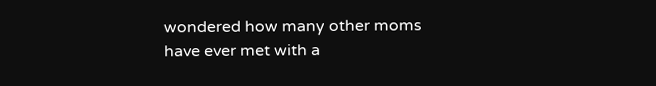wondered how many other moms have ever met with a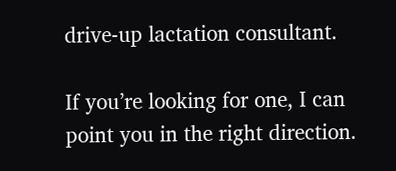drive-up lactation consultant.

If you’re looking for one, I can point you in the right direction.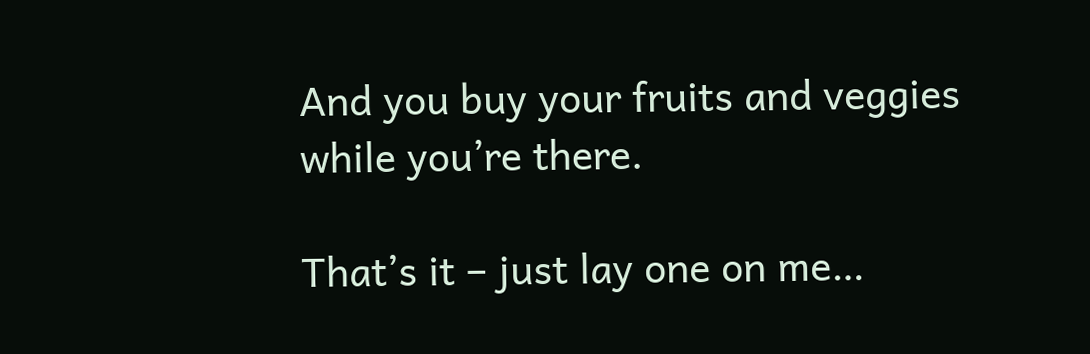And you buy your fruits and veggies while you’re there.

That’s it – just lay one on me…